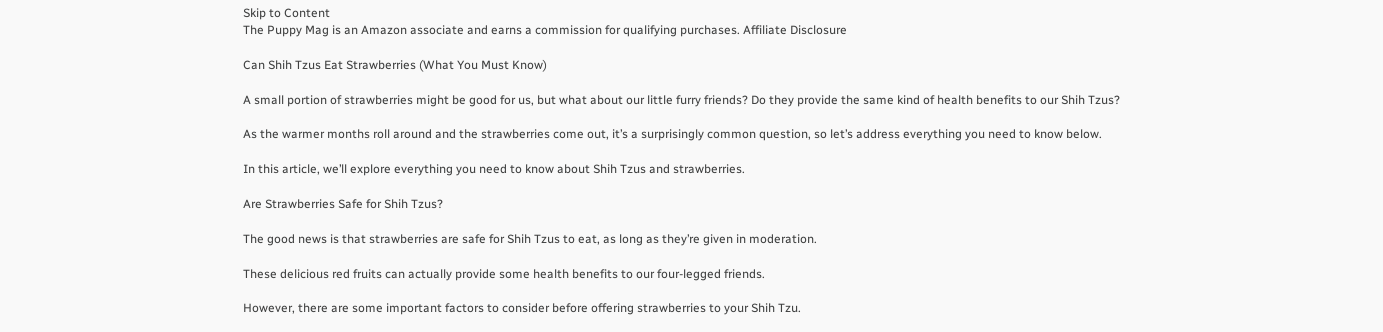Skip to Content
The Puppy Mag is an Amazon associate and earns a commission for qualifying purchases. Affiliate Disclosure

Can Shih Tzus Eat Strawberries (What You Must Know)

A small portion of strawberries might be good for us, but what about our little furry friends? Do they provide the same kind of health benefits to our Shih Tzus?

As the warmer months roll around and the strawberries come out, it’s a surprisingly common question, so let’s address everything you need to know below.

In this article, we’ll explore everything you need to know about Shih Tzus and strawberries.

Are Strawberries Safe for Shih Tzus?

The good news is that strawberries are safe for Shih Tzus to eat, as long as they’re given in moderation.

These delicious red fruits can actually provide some health benefits to our four-legged friends.

However, there are some important factors to consider before offering strawberries to your Shih Tzu.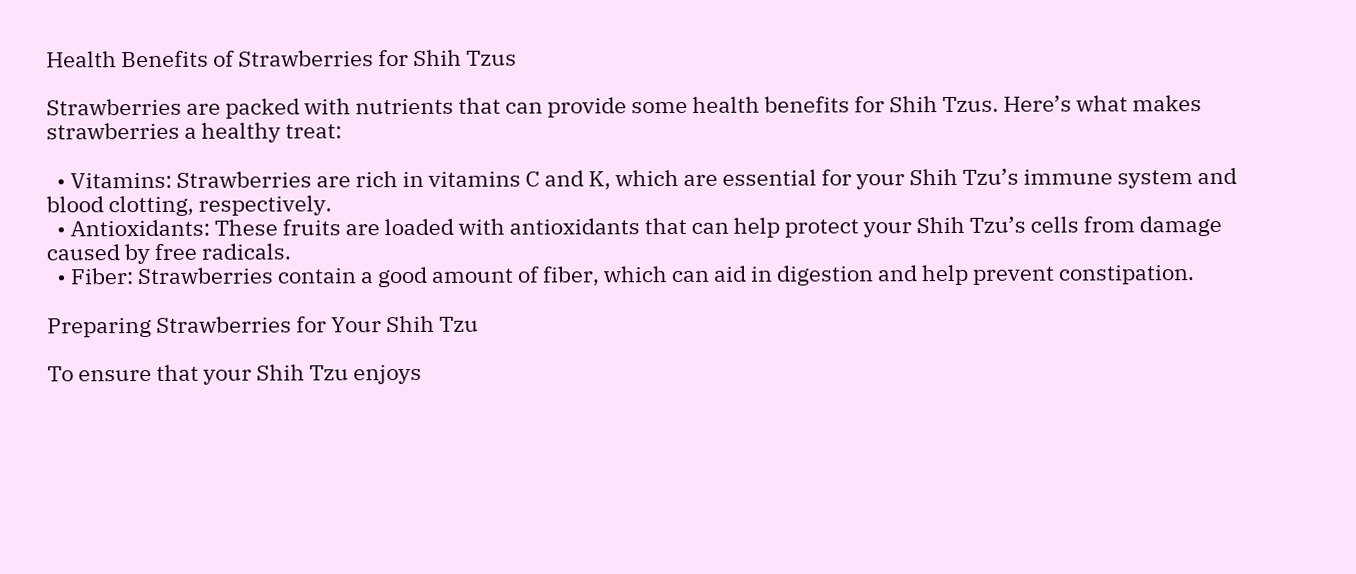Health Benefits of Strawberries for Shih Tzus

Strawberries are packed with nutrients that can provide some health benefits for Shih Tzus. Here’s what makes strawberries a healthy treat:

  • Vitamins: Strawberries are rich in vitamins C and K, which are essential for your Shih Tzu’s immune system and blood clotting, respectively.
  • Antioxidants: These fruits are loaded with antioxidants that can help protect your Shih Tzu’s cells from damage caused by free radicals.
  • Fiber: Strawberries contain a good amount of fiber, which can aid in digestion and help prevent constipation.

Preparing Strawberries for Your Shih Tzu

To ensure that your Shih Tzu enjoys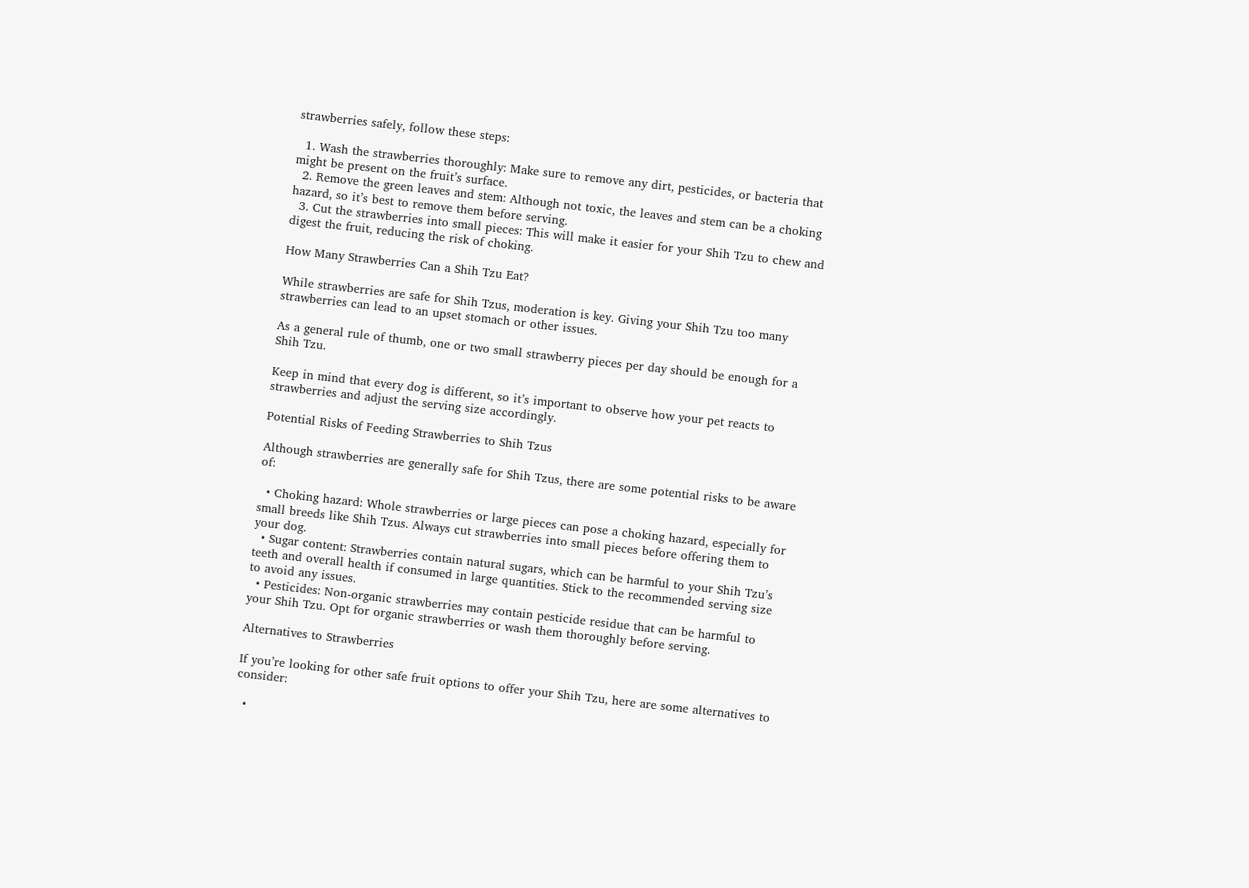strawberries safely, follow these steps:

  1. Wash the strawberries thoroughly: Make sure to remove any dirt, pesticides, or bacteria that might be present on the fruit’s surface.
  2. Remove the green leaves and stem: Although not toxic, the leaves and stem can be a choking hazard, so it’s best to remove them before serving.
  3. Cut the strawberries into small pieces: This will make it easier for your Shih Tzu to chew and digest the fruit, reducing the risk of choking.

How Many Strawberries Can a Shih Tzu Eat?

While strawberries are safe for Shih Tzus, moderation is key. Giving your Shih Tzu too many strawberries can lead to an upset stomach or other issues.

As a general rule of thumb, one or two small strawberry pieces per day should be enough for a Shih Tzu.

Keep in mind that every dog is different, so it’s important to observe how your pet reacts to strawberries and adjust the serving size accordingly.

Potential Risks of Feeding Strawberries to Shih Tzus

Although strawberries are generally safe for Shih Tzus, there are some potential risks to be aware of:

  • Choking hazard: Whole strawberries or large pieces can pose a choking hazard, especially for small breeds like Shih Tzus. Always cut strawberries into small pieces before offering them to your dog.
  • Sugar content: Strawberries contain natural sugars, which can be harmful to your Shih Tzu’s teeth and overall health if consumed in large quantities. Stick to the recommended serving size to avoid any issues.
  • Pesticides: Non-organic strawberries may contain pesticide residue that can be harmful to your Shih Tzu. Opt for organic strawberries or wash them thoroughly before serving.

Alternatives to Strawberries

If you’re looking for other safe fruit options to offer your Shih Tzu, here are some alternatives to consider:

  •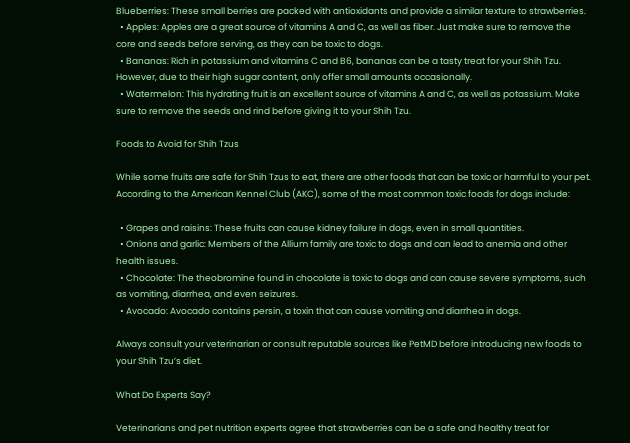Blueberries: These small berries are packed with antioxidants and provide a similar texture to strawberries.
  • Apples: Apples are a great source of vitamins A and C, as well as fiber. Just make sure to remove the core and seeds before serving, as they can be toxic to dogs.
  • Bananas: Rich in potassium and vitamins C and B6, bananas can be a tasty treat for your Shih Tzu. However, due to their high sugar content, only offer small amounts occasionally.
  • Watermelon: This hydrating fruit is an excellent source of vitamins A and C, as well as potassium. Make sure to remove the seeds and rind before giving it to your Shih Tzu.

Foods to Avoid for Shih Tzus

While some fruits are safe for Shih Tzus to eat, there are other foods that can be toxic or harmful to your pet. According to the American Kennel Club (AKC), some of the most common toxic foods for dogs include:

  • Grapes and raisins: These fruits can cause kidney failure in dogs, even in small quantities.
  • Onions and garlic: Members of the Allium family are toxic to dogs and can lead to anemia and other health issues.
  • Chocolate: The theobromine found in chocolate is toxic to dogs and can cause severe symptoms, such as vomiting, diarrhea, and even seizures.
  • Avocado: Avocado contains persin, a toxin that can cause vomiting and diarrhea in dogs.

Always consult your veterinarian or consult reputable sources like PetMD before introducing new foods to your Shih Tzu’s diet.

What Do Experts Say?

Veterinarians and pet nutrition experts agree that strawberries can be a safe and healthy treat for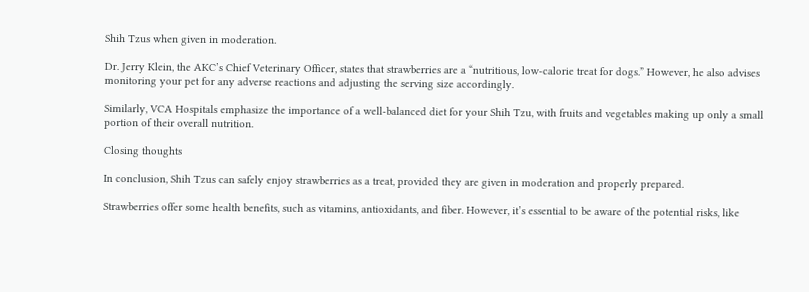Shih Tzus when given in moderation.

Dr. Jerry Klein, the AKC’s Chief Veterinary Officer, states that strawberries are a “nutritious, low-calorie treat for dogs.” However, he also advises monitoring your pet for any adverse reactions and adjusting the serving size accordingly.

Similarly, VCA Hospitals emphasize the importance of a well-balanced diet for your Shih Tzu, with fruits and vegetables making up only a small portion of their overall nutrition.

Closing thoughts

In conclusion, Shih Tzus can safely enjoy strawberries as a treat, provided they are given in moderation and properly prepared.

Strawberries offer some health benefits, such as vitamins, antioxidants, and fiber. However, it’s essential to be aware of the potential risks, like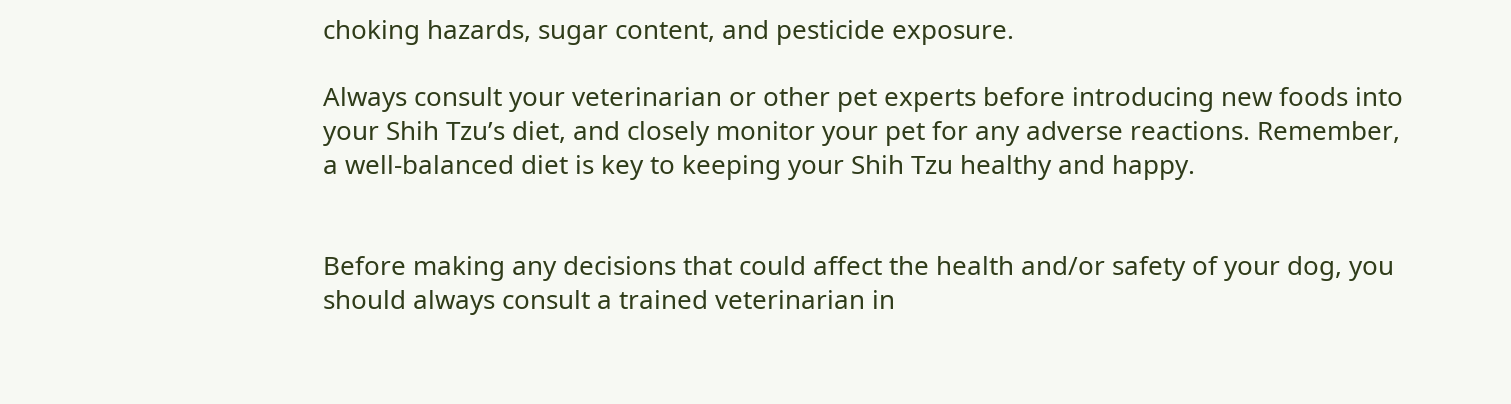choking hazards, sugar content, and pesticide exposure.

Always consult your veterinarian or other pet experts before introducing new foods into your Shih Tzu’s diet, and closely monitor your pet for any adverse reactions. Remember, a well-balanced diet is key to keeping your Shih Tzu healthy and happy.


Before making any decisions that could affect the health and/or safety of your dog, you should always consult a trained veterinarian in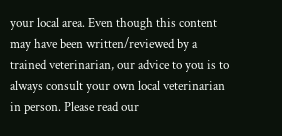your local area. Even though this content may have been written/reviewed by a trained veterinarian, our advice to you is to always consult your own local veterinarian in person. Please read our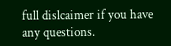full dislcaimer if you have any questions.